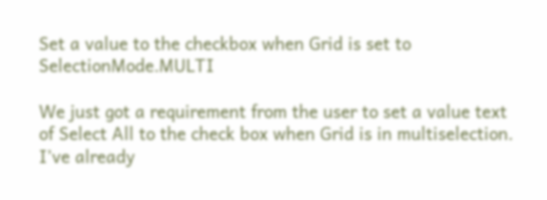Set a value to the checkbox when Grid is set to SelectionMode.MULTI

We just got a requirement from the user to set a value text of Select All to the check box when Grid is in multiselection. I’ve already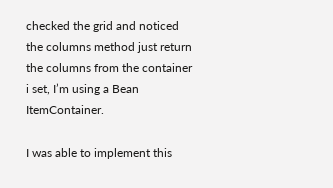checked the grid and noticed the columns method just return the columns from the container i set, I’m using a Bean ItemContainer.

I was able to implement this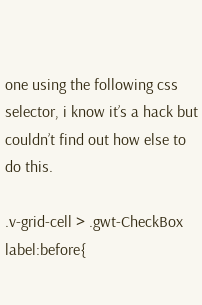one using the following css selector, i know it’s a hack but couldn’t find out how else to do this.

.v-grid-cell > .gwt-CheckBox label:before{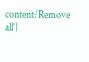content:‘Remove all’}